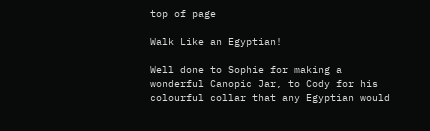top of page

Walk Like an Egyptian!

Well done to Sophie for making a wonderful Canopic Jar, to Cody for his colourful collar that any Egyptian would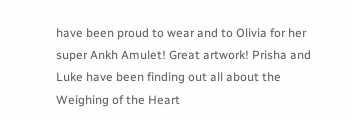have been proud to wear and to Olivia for her super Ankh Amulet! Great artwork! Prisha and Luke have been finding out all about the Weighing of the Heart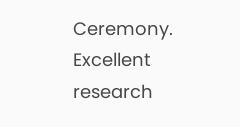Ceremony. Excellent research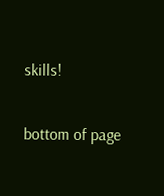skills!

bottom of page